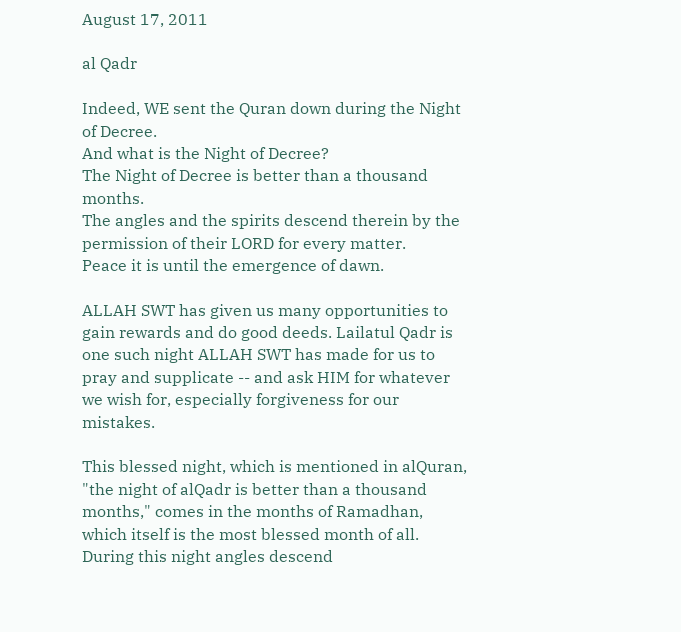August 17, 2011

al Qadr

Indeed, WE sent the Quran down during the Night of Decree.
And what is the Night of Decree?
The Night of Decree is better than a thousand months.
The angles and the spirits descend therein by the permission of their LORD for every matter.
Peace it is until the emergence of dawn.

ALLAH SWT has given us many opportunities to gain rewards and do good deeds. Lailatul Qadr is one such night ALLAH SWT has made for us to pray and supplicate -- and ask HIM for whatever we wish for, especially forgiveness for our mistakes.

This blessed night, which is mentioned in alQuran, "the night of alQadr is better than a thousand months," comes in the months of Ramadhan, which itself is the most blessed month of all. During this night angles descend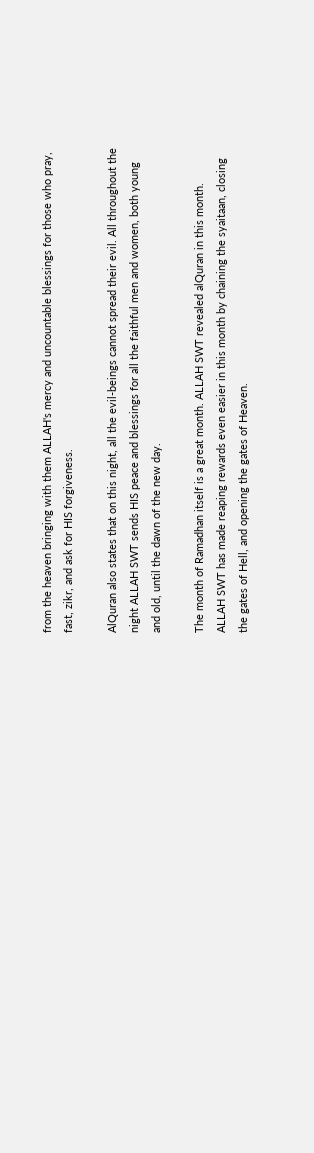from the heaven bringing with them ALLAH's mercy and uncountable blessings for those who pray, fast, zikr, and ask for HIS forgiveness.

AlQuran also states that on this night, all the evil-beings cannot spread their evil. All throughout the night ALLAH SWT sends HIS peace and blessings for all the faithful men and women, both young and old, until the dawn of the new day.

The month of Ramadhan itself is a great month. ALLAH SWT revealed alQuran in this month. ALLAH SWT has made reaping rewards even easier in this month by chaining the syaitaan, closing the gates of Hell, and opening the gates of Heaven.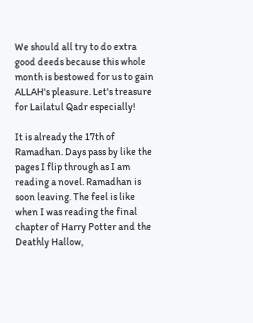We should all try to do extra good deeds because this whole month is bestowed for us to gain ALLAH's pleasure. Let's treasure for Lailatul Qadr especially!

It is already the 17th of Ramadhan. Days pass by like the pages I flip through as I am reading a novel. Ramadhan is soon leaving. The feel is like when I was reading the final chapter of Harry Potter and the Deathly Hallow,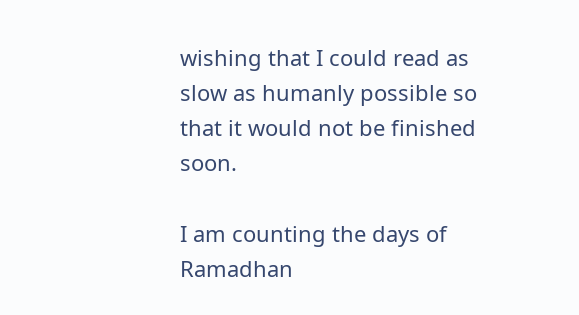wishing that I could read as slow as humanly possible so that it would not be finished soon.

I am counting the days of Ramadhan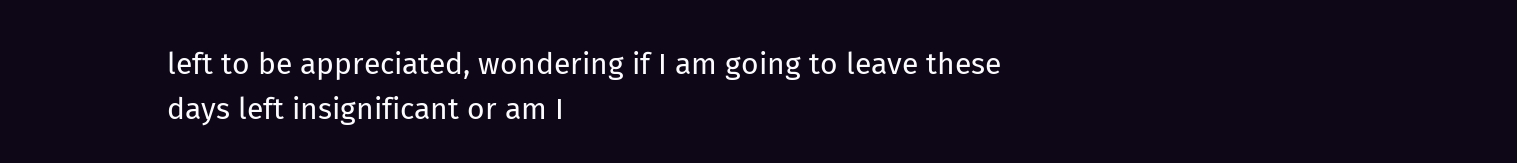left to be appreciated, wondering if I am going to leave these days left insignificant or am I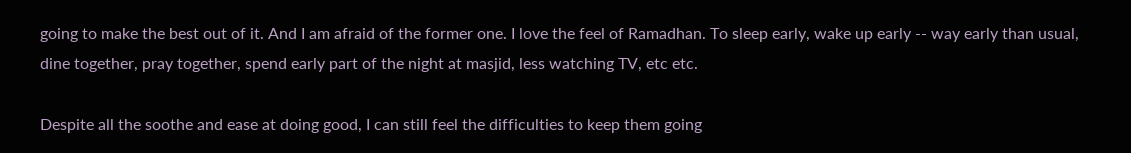going to make the best out of it. And I am afraid of the former one. I love the feel of Ramadhan. To sleep early, wake up early -- way early than usual, dine together, pray together, spend early part of the night at masjid, less watching TV, etc etc.

Despite all the soothe and ease at doing good, I can still feel the difficulties to keep them going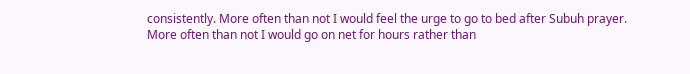consistently. More often than not I would feel the urge to go to bed after Subuh prayer. More often than not I would go on net for hours rather than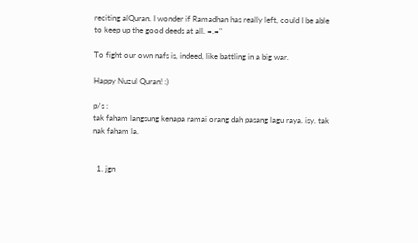reciting alQuran. I wonder if Ramadhan has really left, could I be able to keep up the good deeds at all. =.="

To fight our own nafs is, indeed, like battling in a big war.

Happy Nuzul Quran! :)

p/s :
tak faham langsung kenapa ramai orang dah pasang lagu raya. isy. tak nak faham la.


  1. jgn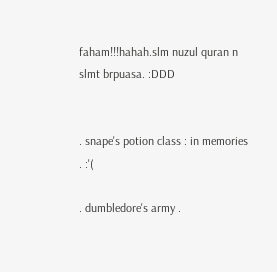faham!!!hahah.slm nuzul quran n slmt brpuasa. :DDD


. snape's potion class : in memories . :'(

. dumbledore's army .